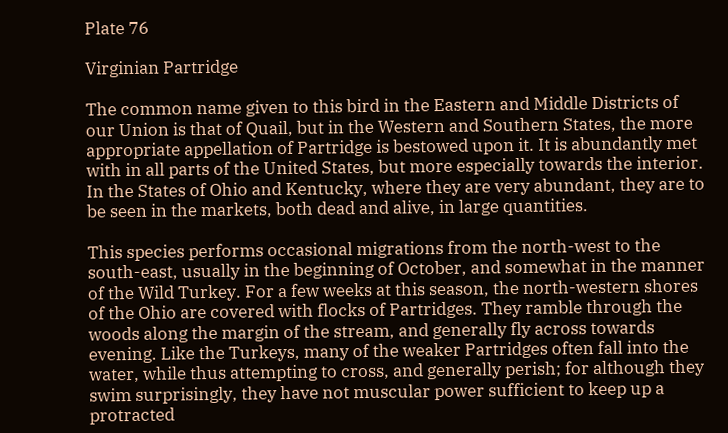Plate 76

Virginian Partridge

The common name given to this bird in the Eastern and Middle Districts of our Union is that of Quail, but in the Western and Southern States, the more appropriate appellation of Partridge is bestowed upon it. It is abundantly met with in all parts of the United States, but more especially towards the interior. In the States of Ohio and Kentucky, where they are very abundant, they are to be seen in the markets, both dead and alive, in large quantities.

This species performs occasional migrations from the north-west to the south-east, usually in the beginning of October, and somewhat in the manner of the Wild Turkey. For a few weeks at this season, the north-western shores of the Ohio are covered with flocks of Partridges. They ramble through the woods along the margin of the stream, and generally fly across towards evening. Like the Turkeys, many of the weaker Partridges often fall into the water, while thus attempting to cross, and generally perish; for although they swim surprisingly, they have not muscular power sufficient to keep up a protracted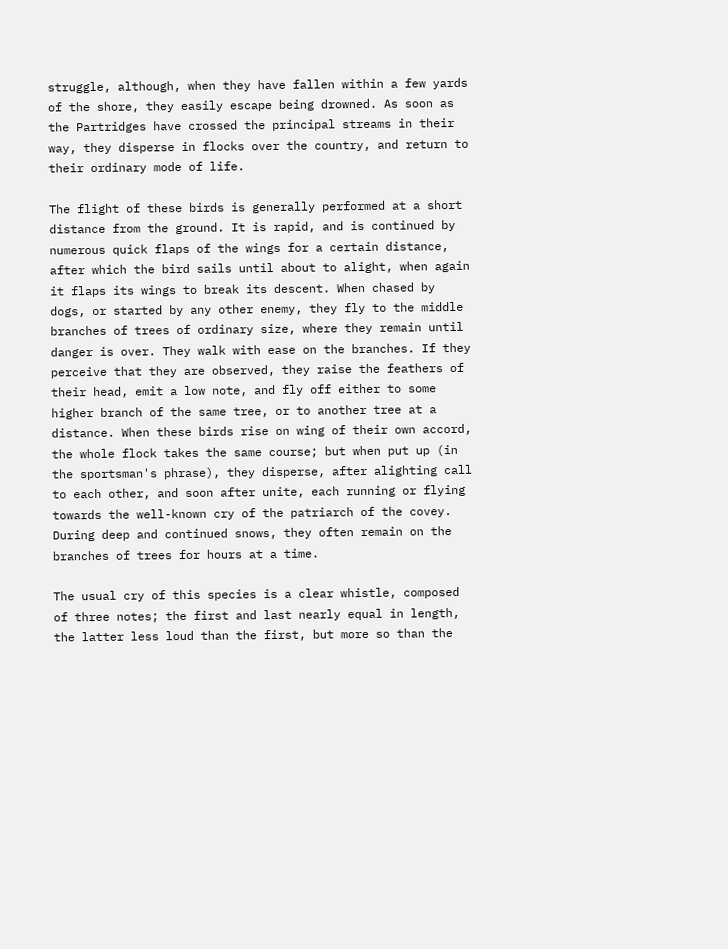struggle, although, when they have fallen within a few yards of the shore, they easily escape being drowned. As soon as the Partridges have crossed the principal streams in their way, they disperse in flocks over the country, and return to their ordinary mode of life.

The flight of these birds is generally performed at a short distance from the ground. It is rapid, and is continued by numerous quick flaps of the wings for a certain distance, after which the bird sails until about to alight, when again it flaps its wings to break its descent. When chased by dogs, or started by any other enemy, they fly to the middle branches of trees of ordinary size, where they remain until danger is over. They walk with ease on the branches. If they perceive that they are observed, they raise the feathers of their head, emit a low note, and fly off either to some higher branch of the same tree, or to another tree at a distance. When these birds rise on wing of their own accord, the whole flock takes the same course; but when put up (in the sportsman's phrase), they disperse, after alighting call to each other, and soon after unite, each running or flying towards the well-known cry of the patriarch of the covey. During deep and continued snows, they often remain on the branches of trees for hours at a time.

The usual cry of this species is a clear whistle, composed of three notes; the first and last nearly equal in length, the latter less loud than the first, but more so than the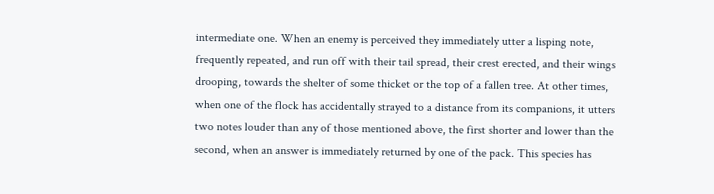intermediate one. When an enemy is perceived they immediately utter a lisping note, frequently repeated, and run off with their tail spread, their crest erected, and their wings drooping, towards the shelter of some thicket or the top of a fallen tree. At other times, when one of the flock has accidentally strayed to a distance from its companions, it utters two notes louder than any of those mentioned above, the first shorter and lower than the second, when an answer is immediately returned by one of the pack. This species has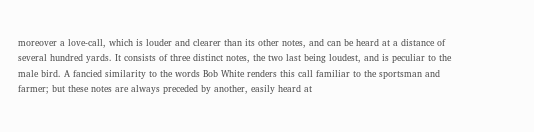moreover a love-call, which is louder and clearer than its other notes, and can be heard at a distance of several hundred yards. It consists of three distinct notes, the two last being loudest, and is peculiar to the male bird. A fancied similarity to the words Bob White renders this call familiar to the sportsman and farmer; but these notes are always preceded by another, easily heard at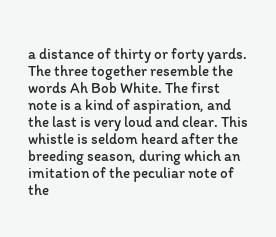a distance of thirty or forty yards. The three together resemble the words Ah Bob White. The first note is a kind of aspiration, and the last is very loud and clear. This whistle is seldom heard after the breeding season, during which an imitation of the peculiar note of the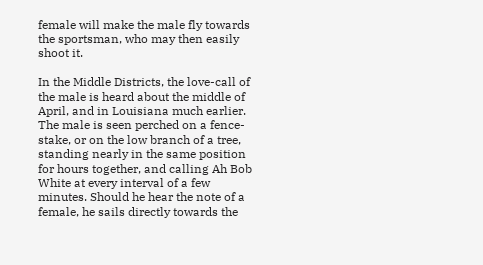female will make the male fly towards the sportsman, who may then easily shoot it.

In the Middle Districts, the love-call of the male is heard about the middle of April, and in Louisiana much earlier. The male is seen perched on a fence-stake, or on the low branch of a tree, standing nearly in the same position for hours together, and calling Ah Bob White at every interval of a few minutes. Should he hear the note of a female, he sails directly towards the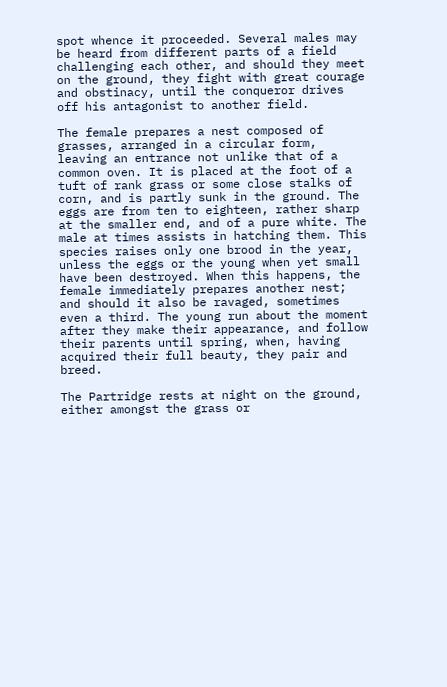spot whence it proceeded. Several males may be heard from different parts of a field challenging each other, and should they meet on the ground, they fight with great courage and obstinacy, until the conqueror drives off his antagonist to another field.

The female prepares a nest composed of grasses, arranged in a circular form, leaving an entrance not unlike that of a common oven. It is placed at the foot of a tuft of rank grass or some close stalks of corn, and is partly sunk in the ground. The eggs are from ten to eighteen, rather sharp at the smaller end, and of a pure white. The male at times assists in hatching them. This species raises only one brood in the year, unless the eggs or the young when yet small have been destroyed. When this happens, the female immediately prepares another nest; and should it also be ravaged, sometimes even a third. The young run about the moment after they make their appearance, and follow their parents until spring, when, having acquired their full beauty, they pair and breed.

The Partridge rests at night on the ground, either amongst the grass or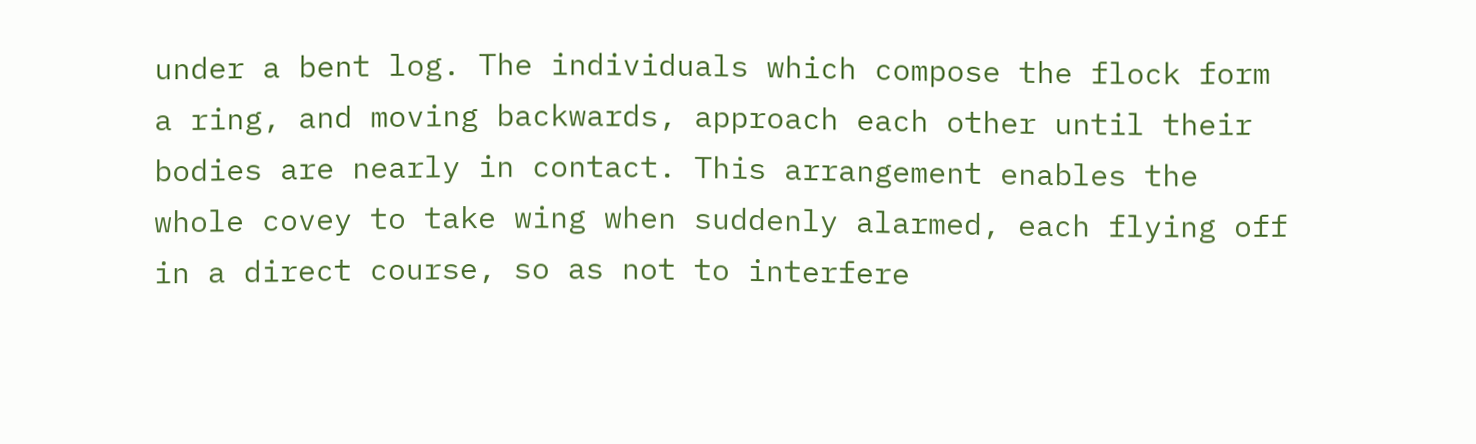under a bent log. The individuals which compose the flock form a ring, and moving backwards, approach each other until their bodies are nearly in contact. This arrangement enables the whole covey to take wing when suddenly alarmed, each flying off in a direct course, so as not to interfere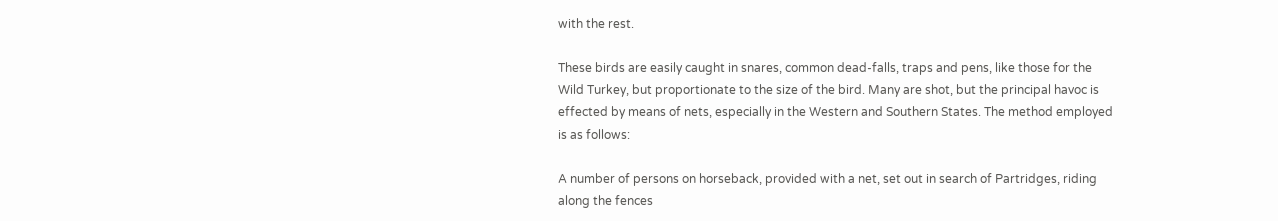with the rest.

These birds are easily caught in snares, common dead-falls, traps and pens, like those for the Wild Turkey, but proportionate to the size of the bird. Many are shot, but the principal havoc is effected by means of nets, especially in the Western and Southern States. The method employed is as follows:

A number of persons on horseback, provided with a net, set out in search of Partridges, riding along the fences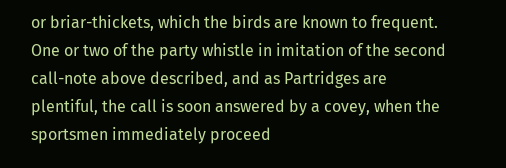or briar-thickets, which the birds are known to frequent. One or two of the party whistle in imitation of the second call-note above described, and as Partridges are plentiful, the call is soon answered by a covey, when the sportsmen immediately proceed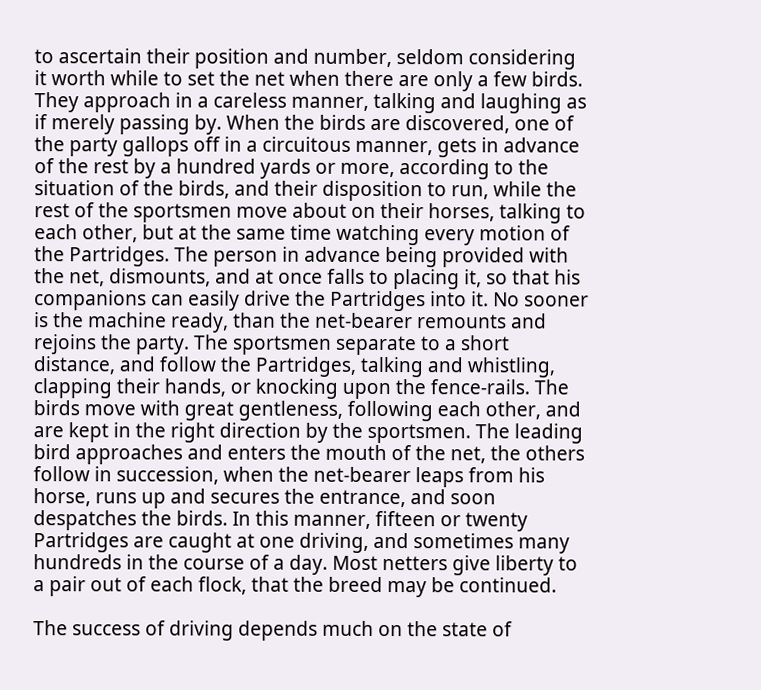to ascertain their position and number, seldom considering it worth while to set the net when there are only a few birds. They approach in a careless manner, talking and laughing as if merely passing by. When the birds are discovered, one of the party gallops off in a circuitous manner, gets in advance of the rest by a hundred yards or more, according to the situation of the birds, and their disposition to run, while the rest of the sportsmen move about on their horses, talking to each other, but at the same time watching every motion of the Partridges. The person in advance being provided with the net, dismounts, and at once falls to placing it, so that his companions can easily drive the Partridges into it. No sooner is the machine ready, than the net-bearer remounts and rejoins the party. The sportsmen separate to a short distance, and follow the Partridges, talking and whistling, clapping their hands, or knocking upon the fence-rails. The birds move with great gentleness, following each other, and are kept in the right direction by the sportsmen. The leading bird approaches and enters the mouth of the net, the others follow in succession, when the net-bearer leaps from his horse, runs up and secures the entrance, and soon despatches the birds. In this manner, fifteen or twenty Partridges are caught at one driving, and sometimes many hundreds in the course of a day. Most netters give liberty to a pair out of each flock, that the breed may be continued.

The success of driving depends much on the state of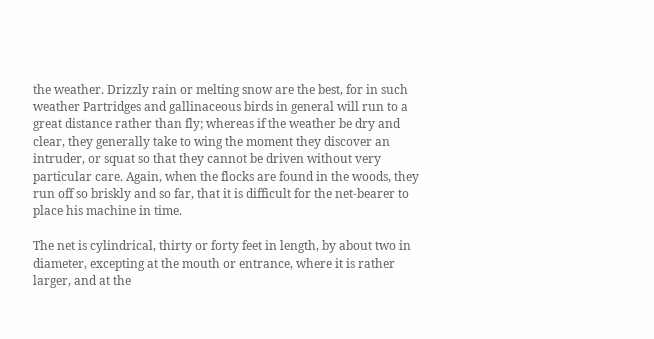the weather. Drizzly rain or melting snow are the best, for in such weather Partridges and gallinaceous birds in general will run to a great distance rather than fly; whereas if the weather be dry and clear, they generally take to wing the moment they discover an intruder, or squat so that they cannot be driven without very particular care. Again, when the flocks are found in the woods, they run off so briskly and so far, that it is difficult for the net-bearer to place his machine in time.

The net is cylindrical, thirty or forty feet in length, by about two in diameter, excepting at the mouth or entrance, where it is rather larger, and at the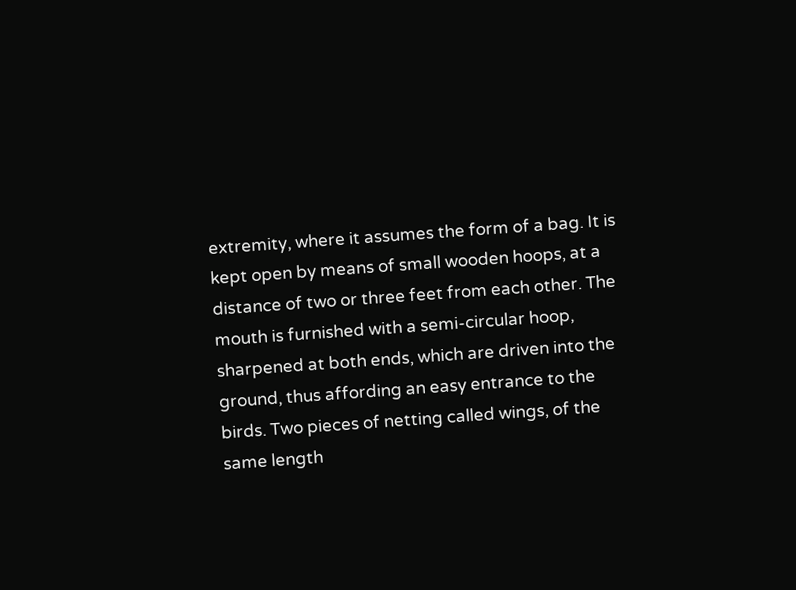extremity, where it assumes the form of a bag. It is kept open by means of small wooden hoops, at a distance of two or three feet from each other. The mouth is furnished with a semi-circular hoop, sharpened at both ends, which are driven into the ground, thus affording an easy entrance to the birds. Two pieces of netting called wings, of the same length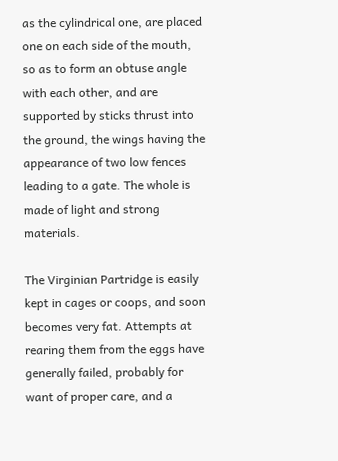as the cylindrical one, are placed one on each side of the mouth, so as to form an obtuse angle with each other, and are supported by sticks thrust into the ground, the wings having the appearance of two low fences leading to a gate. The whole is made of light and strong materials.

The Virginian Partridge is easily kept in cages or coops, and soon becomes very fat. Attempts at rearing them from the eggs have generally failed, probably for want of proper care, and a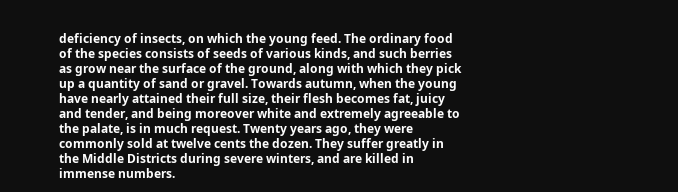deficiency of insects, on which the young feed. The ordinary food of the species consists of seeds of various kinds, and such berries as grow near the surface of the ground, along with which they pick up a quantity of sand or gravel. Towards autumn, when the young have nearly attained their full size, their flesh becomes fat, juicy and tender, and being moreover white and extremely agreeable to the palate, is in much request. Twenty years ago, they were commonly sold at twelve cents the dozen. They suffer greatly in the Middle Districts during severe winters, and are killed in immense numbers.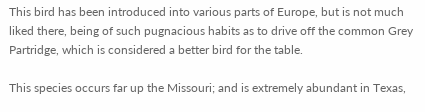This bird has been introduced into various parts of Europe, but is not much liked there, being of such pugnacious habits as to drive off the common Grey Partridge, which is considered a better bird for the table.

This species occurs far up the Missouri; and is extremely abundant in Texas,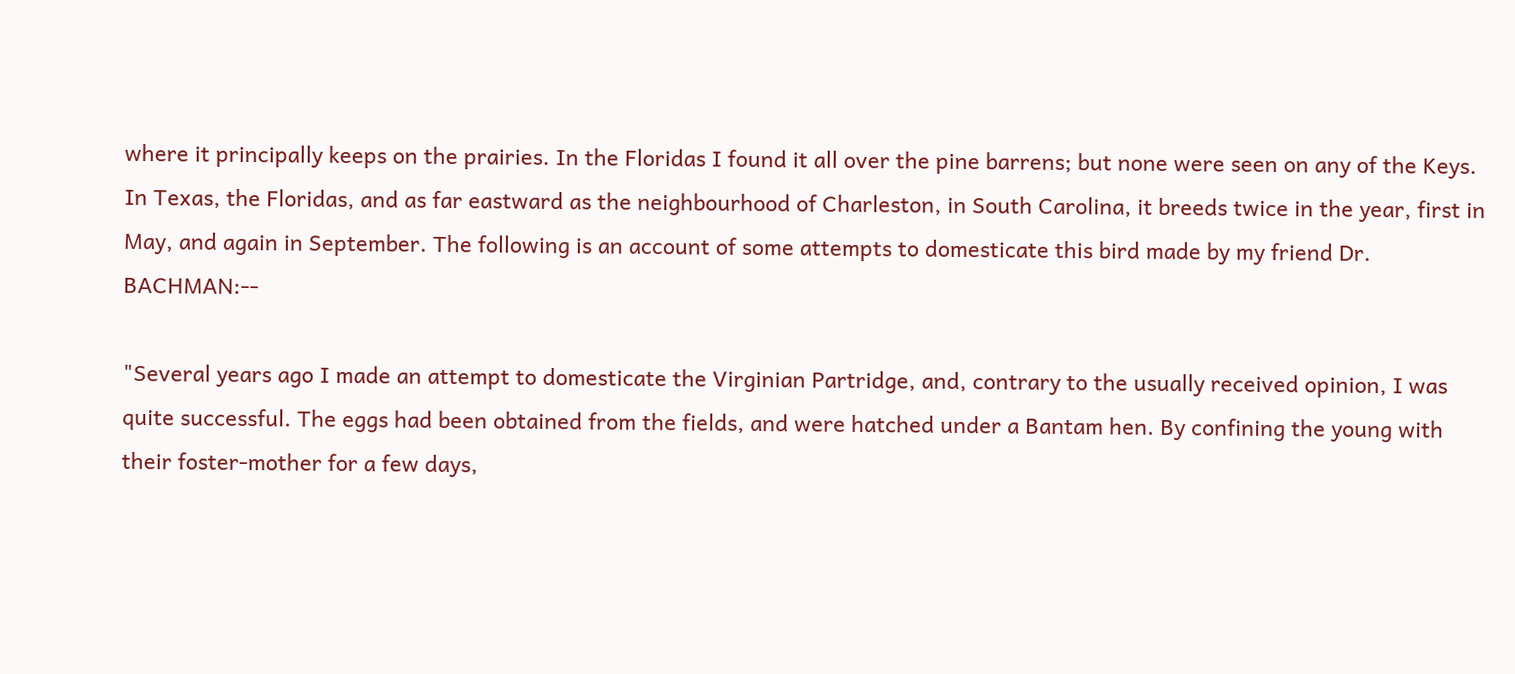where it principally keeps on the prairies. In the Floridas I found it all over the pine barrens; but none were seen on any of the Keys. In Texas, the Floridas, and as far eastward as the neighbourhood of Charleston, in South Carolina, it breeds twice in the year, first in May, and again in September. The following is an account of some attempts to domesticate this bird made by my friend Dr. BACHMAN:--

"Several years ago I made an attempt to domesticate the Virginian Partridge, and, contrary to the usually received opinion, I was quite successful. The eggs had been obtained from the fields, and were hatched under a Bantam hen. By confining the young with their foster-mother for a few days,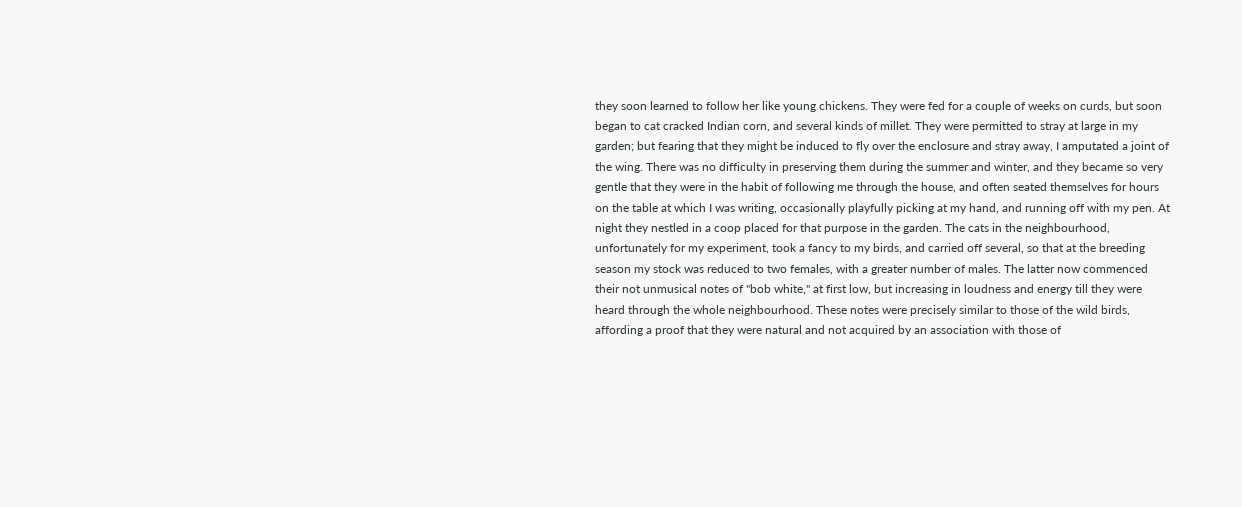they soon learned to follow her like young chickens. They were fed for a couple of weeks on curds, but soon began to cat cracked Indian corn, and several kinds of millet. They were permitted to stray at large in my garden; but fearing that they might be induced to fly over the enclosure and stray away, I amputated a joint of the wing. There was no difficulty in preserving them during the summer and winter, and they became so very gentle that they were in the habit of following me through the house, and often seated themselves for hours on the table at which I was writing, occasionally playfully picking at my hand, and running off with my pen. At night they nestled in a coop placed for that purpose in the garden. The cats in the neighbourhood, unfortunately for my experiment, took a fancy to my birds, and carried off several, so that at the breeding season my stock was reduced to two females, with a greater number of males. The latter now commenced their not unmusical notes of "bob white," at first low, but increasing in loudness and energy till they were heard through the whole neighbourhood. These notes were precisely similar to those of the wild birds, affording a proof that they were natural and not acquired by an association with those of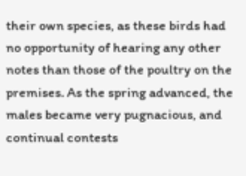their own species, as these birds had no opportunity of hearing any other notes than those of the poultry on the premises. As the spring advanced, the males became very pugnacious, and continual contests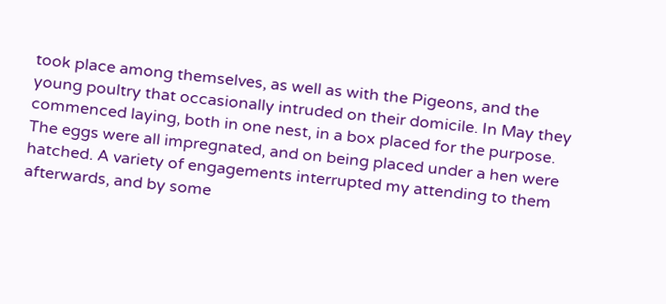took place among themselves, as well as with the Pigeons, and the young poultry that occasionally intruded on their domicile. In May they commenced laying, both in one nest, in a box placed for the purpose. The eggs were all impregnated, and on being placed under a hen were hatched. A variety of engagements interrupted my attending to them afterwards, and by some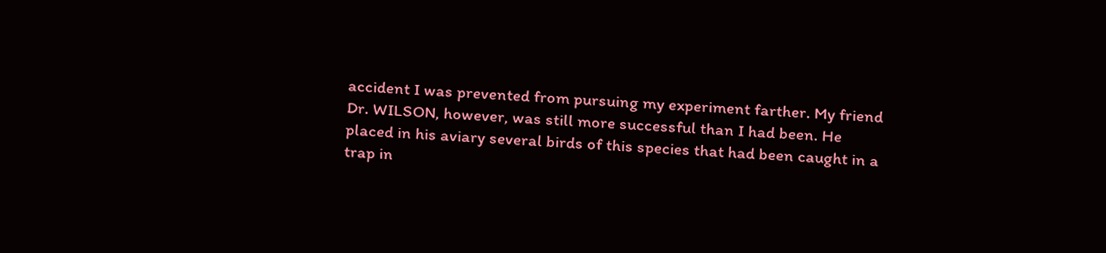accident I was prevented from pursuing my experiment farther. My friend Dr. WILSON, however, was still more successful than I had been. He placed in his aviary several birds of this species that had been caught in a trap in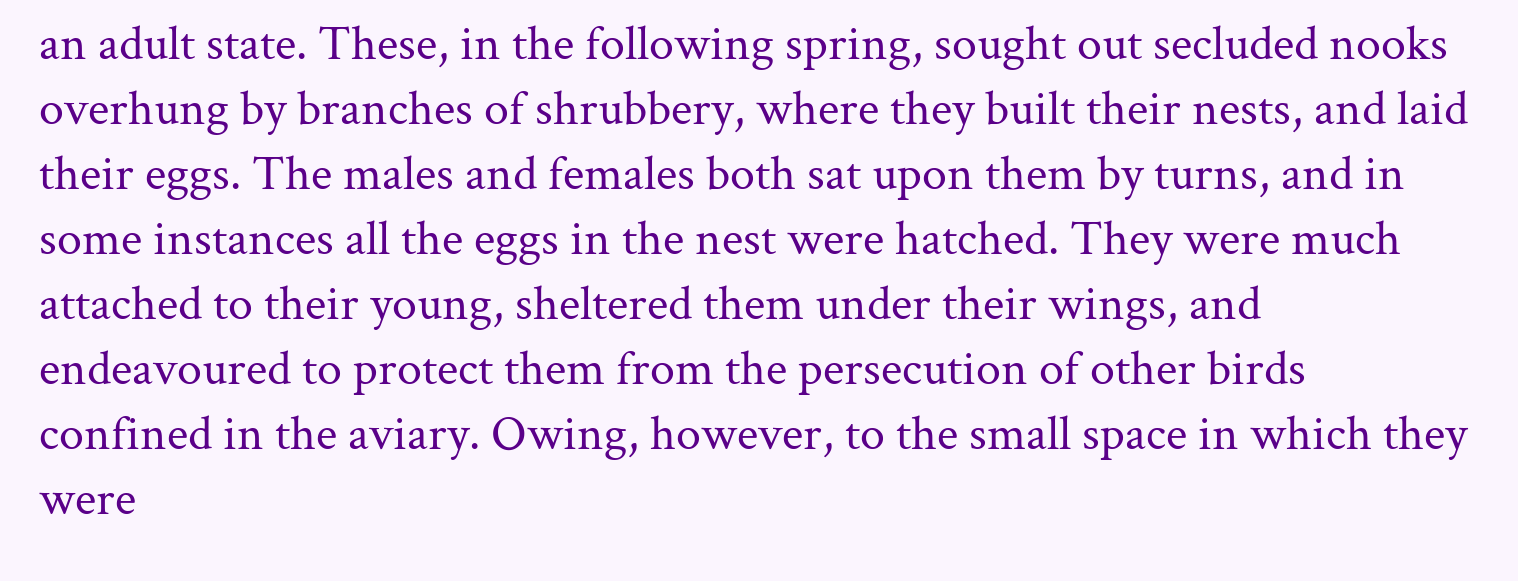an adult state. These, in the following spring, sought out secluded nooks overhung by branches of shrubbery, where they built their nests, and laid their eggs. The males and females both sat upon them by turns, and in some instances all the eggs in the nest were hatched. They were much attached to their young, sheltered them under their wings, and endeavoured to protect them from the persecution of other birds confined in the aviary. Owing, however, to the small space in which they were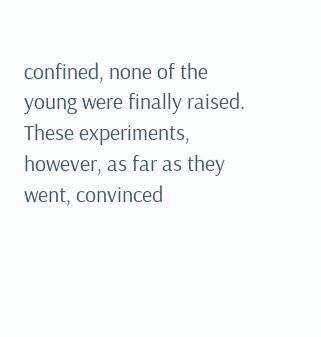confined, none of the young were finally raised. These experiments, however, as far as they went, convinced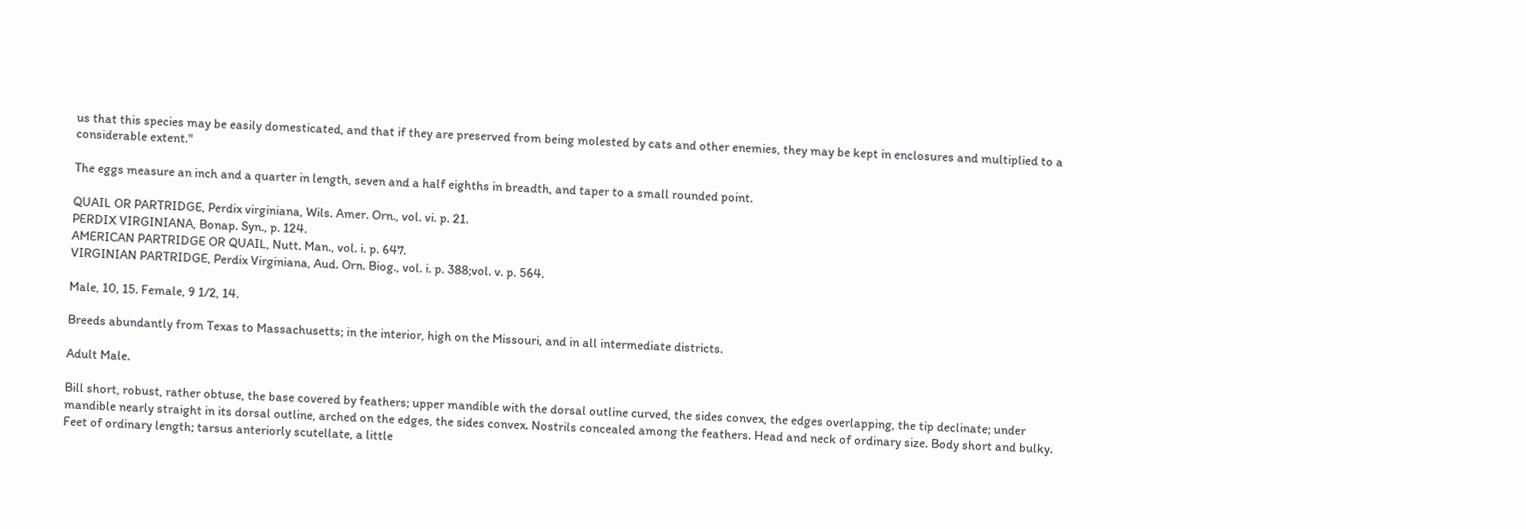us that this species may be easily domesticated, and that if they are preserved from being molested by cats and other enemies, they may be kept in enclosures and multiplied to a considerable extent."

The eggs measure an inch and a quarter in length, seven and a half eighths in breadth, and taper to a small rounded point.

QUAIL OR PARTRIDGE, Perdix virginiana, Wils. Amer. Orn., vol. vi. p. 21.
PERDIX VIRGINIANA, Bonap. Syn., p. 124.
AMERICAN PARTRIDGE OR QUAIL, Nutt. Man., vol. i. p. 647.
VIRGINIAN PARTRIDGE, Perdix Virginiana, Aud. Orn. Biog., vol. i. p. 388;vol. v. p. 564.

Male, 10, 15. Female, 9 1/2, 14.

Breeds abundantly from Texas to Massachusetts; in the interior, high on the Missouri, and in all intermediate districts.

Adult Male.

Bill short, robust, rather obtuse, the base covered by feathers; upper mandible with the dorsal outline curved, the sides convex, the edges overlapping, the tip declinate; under mandible nearly straight in its dorsal outline, arched on the edges, the sides convex. Nostrils concealed among the feathers. Head and neck of ordinary size. Body short and bulky. Feet of ordinary length; tarsus anteriorly scutellate, a little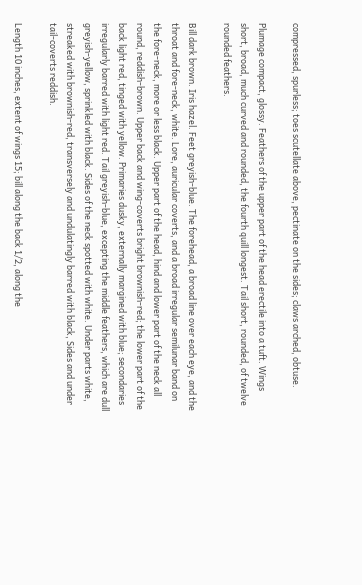compressed, spurless; toes scutellate above, pectinate on the sides; claws arched, obtuse.

Plumage compact, glossy. Feathers of the upper part of the head erectile into a tuft. Wings short, broad, much curved and rounded, the fourth quill longest. Tail short, rounded, of twelve rounded feathers.

Bill dark brown. Iris hazel. Feet greyish-blue. The forehead, a broad line over each eye, and the throat and fore-neck, white. Lore, auricular coverts, and a broad irregular semilunar band on the fore-neck, more or less black. Upper part of the head, hind and lower part of the neck all round, reddish-brown. Upper back and wing-coverts bright brownish-red; the lower part of the back light red, tinged with yellow. Primaries dusky, externally margined with blue; secondaries irregularly barred with light red. Tail greyish-blue, excepting the middle feathers, which are dull greyish-yellow, sprinkled with black. Sides of the neck spotted with white. Under parts white, streaked with brownish-red, transversely and undulatingly barred with black, Sides and under tail-coverts reddish.

Length 10 inches, extent of wings 15; bill along the back 1/2, along the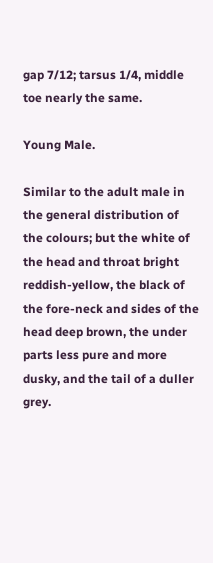gap 7/12; tarsus 1/4, middle toe nearly the same.

Young Male.

Similar to the adult male in the general distribution of the colours; but the white of the head and throat bright reddish-yellow, the black of the fore-neck and sides of the head deep brown, the under parts less pure and more dusky, and the tail of a duller grey.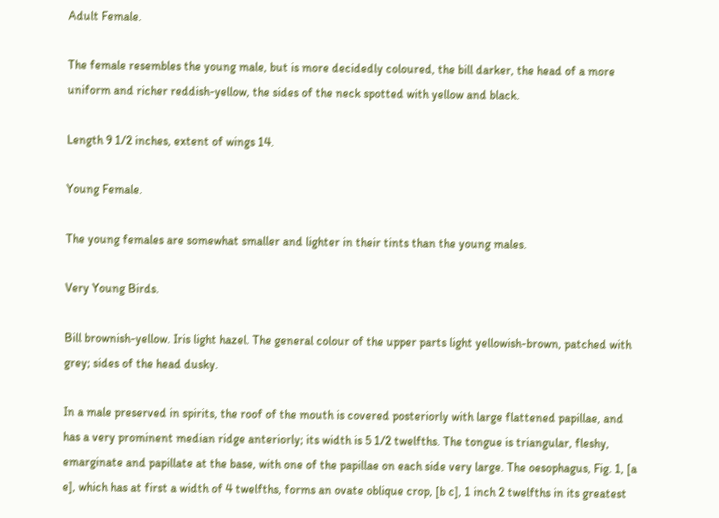Adult Female.

The female resembles the young male, but is more decidedly coloured, the bill darker, the head of a more uniform and richer reddish-yellow, the sides of the neck spotted with yellow and black.

Length 9 1/2 inches, extent of wings 14.

Young Female.

The young females are somewhat smaller and lighter in their tints than the young males.

Very Young Birds.

Bill brownish-yellow. Iris light hazel. The general colour of the upper parts light yellowish-brown, patched with grey; sides of the head dusky.

In a male preserved in spirits, the roof of the mouth is covered posteriorly with large flattened papillae, and has a very prominent median ridge anteriorly; its width is 5 1/2 twelfths. The tongue is triangular, fleshy, emarginate and papillate at the base, with one of the papillae on each side very large. The oesophagus, Fig. 1, [a e], which has at first a width of 4 twelfths, forms an ovate oblique crop, [b c], 1 inch 2 twelfths in its greatest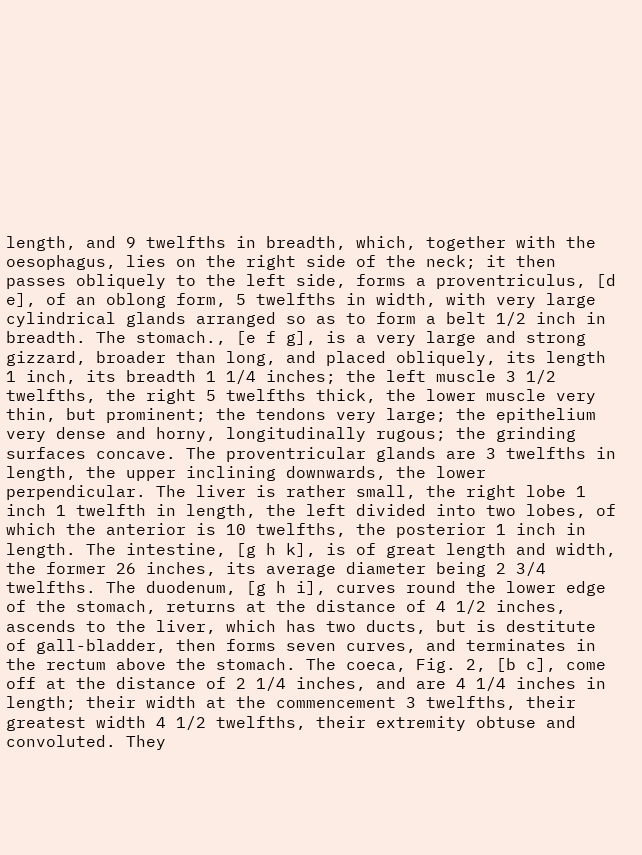length, and 9 twelfths in breadth, which, together with the oesophagus, lies on the right side of the neck; it then passes obliquely to the left side, forms a proventriculus, [d e], of an oblong form, 5 twelfths in width, with very large cylindrical glands arranged so as to form a belt 1/2 inch in breadth. The stomach., [e f g], is a very large and strong gizzard, broader than long, and placed obliquely, its length 1 inch, its breadth 1 1/4 inches; the left muscle 3 1/2 twelfths, the right 5 twelfths thick, the lower muscle very thin, but prominent; the tendons very large; the epithelium very dense and horny, longitudinally rugous; the grinding surfaces concave. The proventricular glands are 3 twelfths in length, the upper inclining downwards, the lower perpendicular. The liver is rather small, the right lobe 1 inch 1 twelfth in length, the left divided into two lobes, of which the anterior is 10 twelfths, the posterior 1 inch in length. The intestine, [g h k], is of great length and width, the former 26 inches, its average diameter being 2 3/4 twelfths. The duodenum, [g h i], curves round the lower edge of the stomach, returns at the distance of 4 1/2 inches, ascends to the liver, which has two ducts, but is destitute of gall-bladder, then forms seven curves, and terminates in the rectum above the stomach. The coeca, Fig. 2, [b c], come off at the distance of 2 1/4 inches, and are 4 1/4 inches in length; their width at the commencement 3 twelfths, their greatest width 4 1/2 twelfths, their extremity obtuse and convoluted. They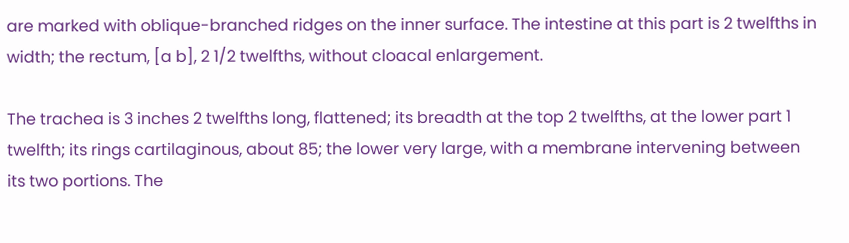are marked with oblique-branched ridges on the inner surface. The intestine at this part is 2 twelfths in width; the rectum, [a b], 2 1/2 twelfths, without cloacal enlargement.

The trachea is 3 inches 2 twelfths long, flattened; its breadth at the top 2 twelfths, at the lower part 1 twelfth; its rings cartilaginous, about 85; the lower very large, with a membrane intervening between its two portions. The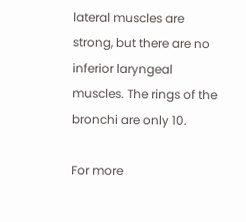lateral muscles are strong, but there are no inferior laryngeal muscles. The rings of the bronchi are only 10.

For more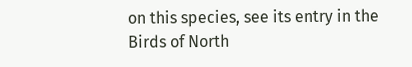on this species, see its entry in the Birds of North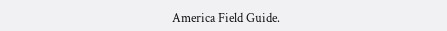America Field Guide.